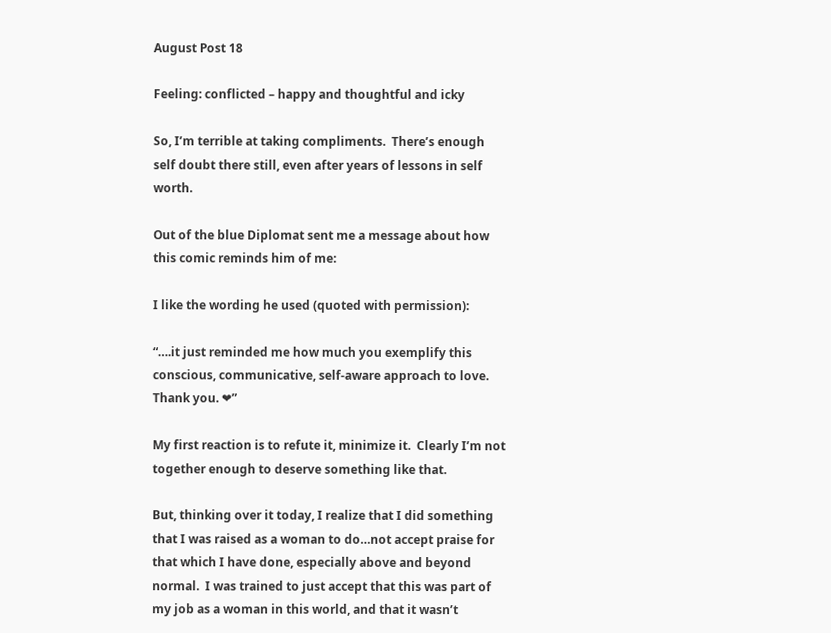August Post 18

Feeling: conflicted – happy and thoughtful and icky

So, I’m terrible at taking compliments.  There’s enough self doubt there still, even after years of lessons in self worth.

Out of the blue Diplomat sent me a message about how this comic reminds him of me:

I like the wording he used (quoted with permission):

“….it just reminded me how much you exemplify this conscious, communicative, self-aware approach to love. Thank you. ❤”

My first reaction is to refute it, minimize it.  Clearly I’m not together enough to deserve something like that.

But, thinking over it today, I realize that I did something that I was raised as a woman to do…not accept praise for that which I have done, especially above and beyond normal.  I was trained to just accept that this was part of my job as a woman in this world, and that it wasn’t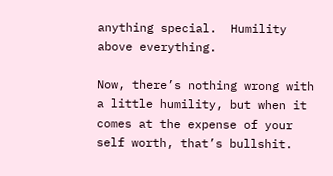anything special.  Humility above everything.

Now, there’s nothing wrong with a little humility, but when it comes at the expense of your self worth, that’s bullshit.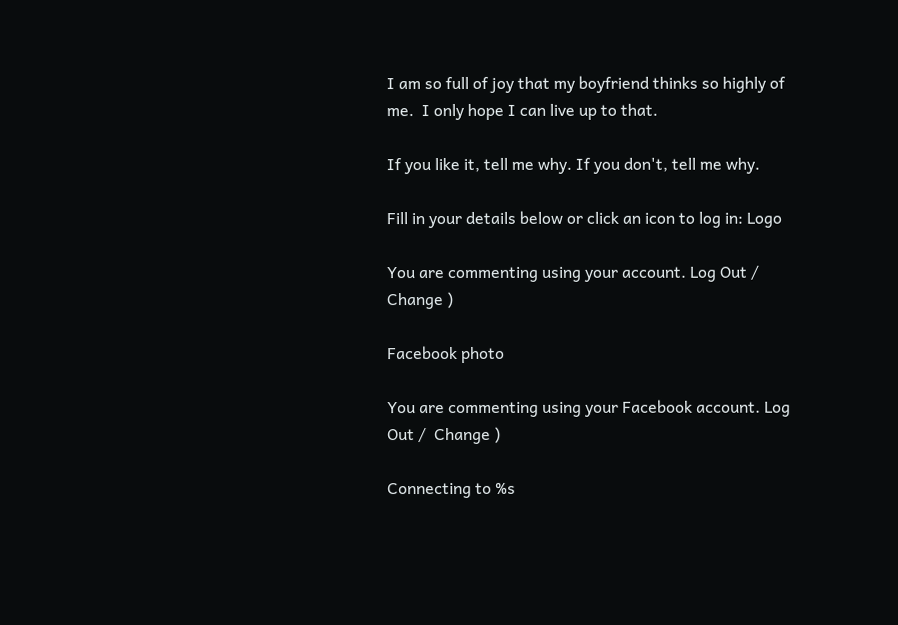I am so full of joy that my boyfriend thinks so highly of me.  I only hope I can live up to that.

If you like it, tell me why. If you don't, tell me why.

Fill in your details below or click an icon to log in: Logo

You are commenting using your account. Log Out /  Change )

Facebook photo

You are commenting using your Facebook account. Log Out /  Change )

Connecting to %s